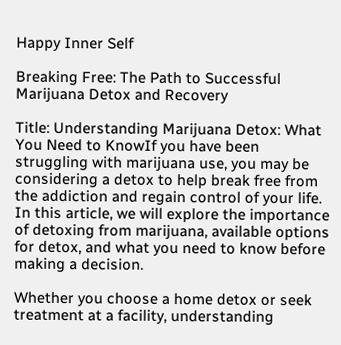Happy Inner Self

Breaking Free: The Path to Successful Marijuana Detox and Recovery

Title: Understanding Marijuana Detox: What You Need to KnowIf you have been struggling with marijuana use, you may be considering a detox to help break free from the addiction and regain control of your life. In this article, we will explore the importance of detoxing from marijuana, available options for detox, and what you need to know before making a decision.

Whether you choose a home detox or seek treatment at a facility, understanding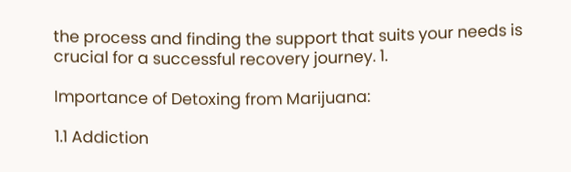the process and finding the support that suits your needs is crucial for a successful recovery journey. 1.

Importance of Detoxing from Marijuana:

1.1 Addiction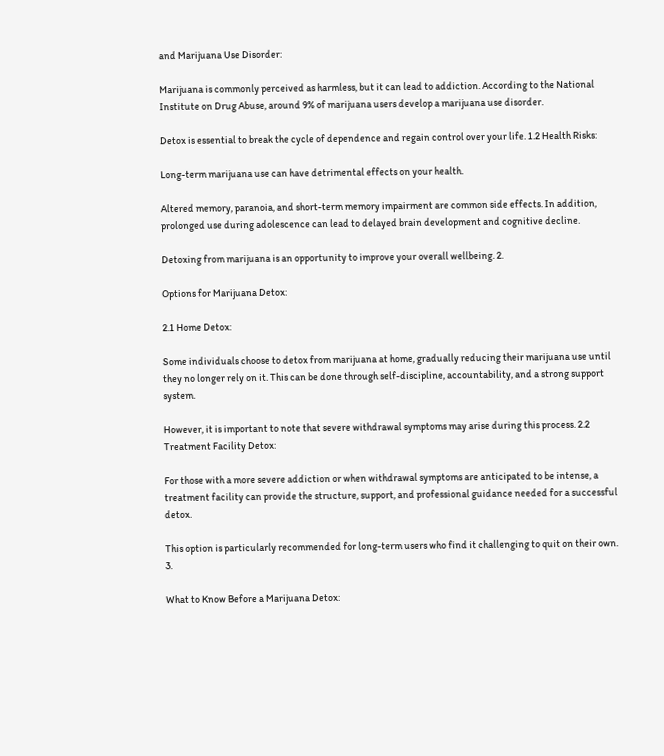and Marijuana Use Disorder:

Marijuana is commonly perceived as harmless, but it can lead to addiction. According to the National Institute on Drug Abuse, around 9% of marijuana users develop a marijuana use disorder.

Detox is essential to break the cycle of dependence and regain control over your life. 1.2 Health Risks:

Long-term marijuana use can have detrimental effects on your health.

Altered memory, paranoia, and short-term memory impairment are common side effects. In addition, prolonged use during adolescence can lead to delayed brain development and cognitive decline.

Detoxing from marijuana is an opportunity to improve your overall wellbeing. 2.

Options for Marijuana Detox:

2.1 Home Detox:

Some individuals choose to detox from marijuana at home, gradually reducing their marijuana use until they no longer rely on it. This can be done through self-discipline, accountability, and a strong support system.

However, it is important to note that severe withdrawal symptoms may arise during this process. 2.2 Treatment Facility Detox:

For those with a more severe addiction or when withdrawal symptoms are anticipated to be intense, a treatment facility can provide the structure, support, and professional guidance needed for a successful detox.

This option is particularly recommended for long-term users who find it challenging to quit on their own. 3.

What to Know Before a Marijuana Detox: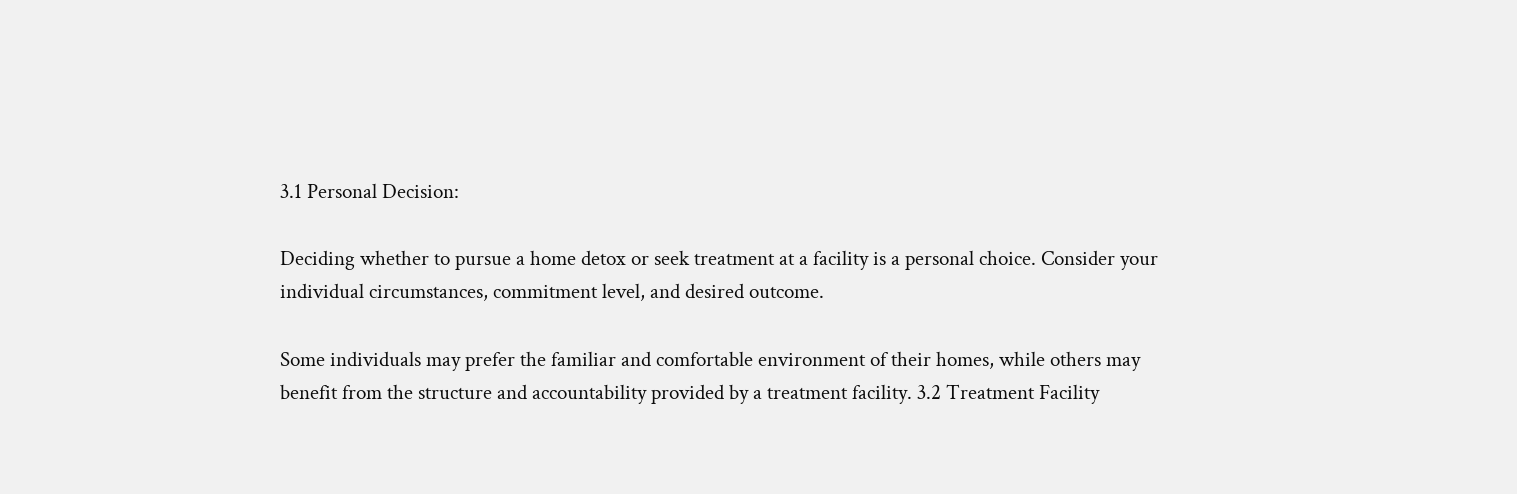3.1 Personal Decision:

Deciding whether to pursue a home detox or seek treatment at a facility is a personal choice. Consider your individual circumstances, commitment level, and desired outcome.

Some individuals may prefer the familiar and comfortable environment of their homes, while others may benefit from the structure and accountability provided by a treatment facility. 3.2 Treatment Facility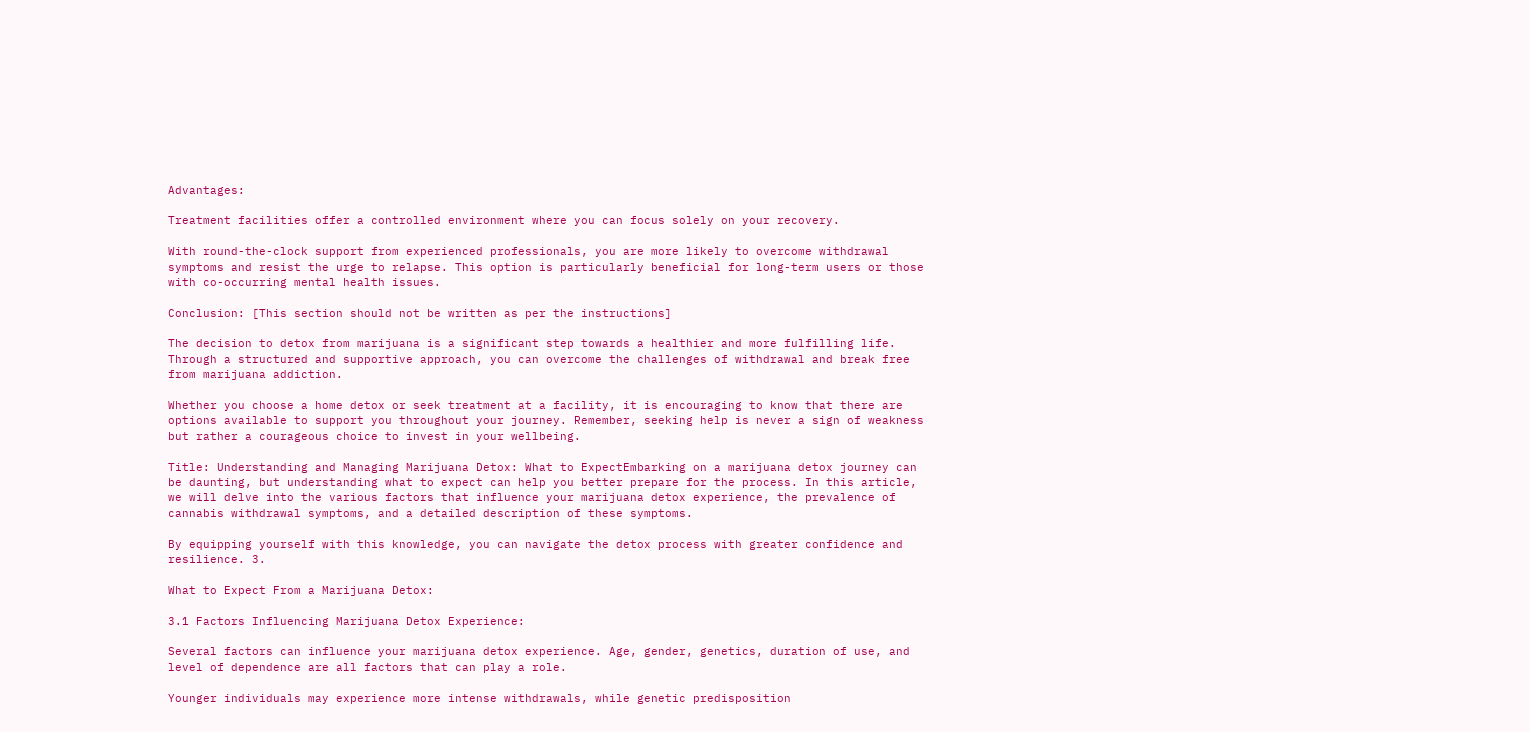Advantages:

Treatment facilities offer a controlled environment where you can focus solely on your recovery.

With round-the-clock support from experienced professionals, you are more likely to overcome withdrawal symptoms and resist the urge to relapse. This option is particularly beneficial for long-term users or those with co-occurring mental health issues.

Conclusion: [This section should not be written as per the instructions]

The decision to detox from marijuana is a significant step towards a healthier and more fulfilling life. Through a structured and supportive approach, you can overcome the challenges of withdrawal and break free from marijuana addiction.

Whether you choose a home detox or seek treatment at a facility, it is encouraging to know that there are options available to support you throughout your journey. Remember, seeking help is never a sign of weakness but rather a courageous choice to invest in your wellbeing.

Title: Understanding and Managing Marijuana Detox: What to ExpectEmbarking on a marijuana detox journey can be daunting, but understanding what to expect can help you better prepare for the process. In this article, we will delve into the various factors that influence your marijuana detox experience, the prevalence of cannabis withdrawal symptoms, and a detailed description of these symptoms.

By equipping yourself with this knowledge, you can navigate the detox process with greater confidence and resilience. 3.

What to Expect From a Marijuana Detox:

3.1 Factors Influencing Marijuana Detox Experience:

Several factors can influence your marijuana detox experience. Age, gender, genetics, duration of use, and level of dependence are all factors that can play a role.

Younger individuals may experience more intense withdrawals, while genetic predisposition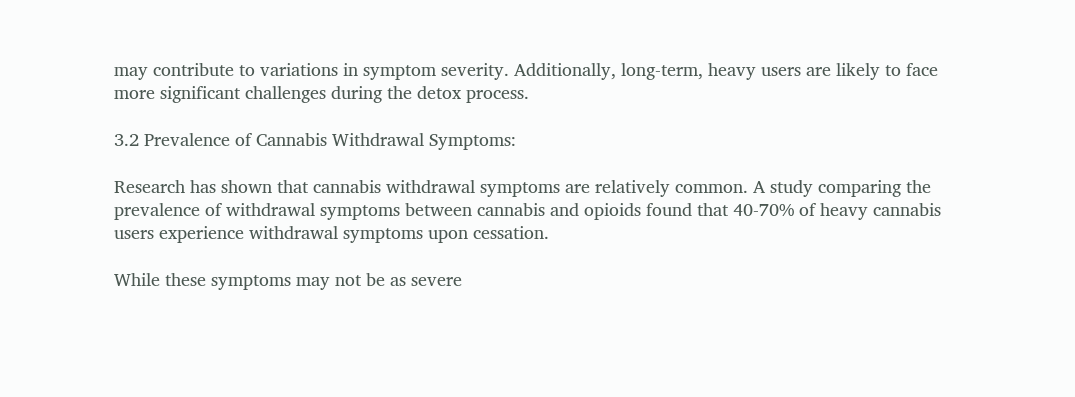may contribute to variations in symptom severity. Additionally, long-term, heavy users are likely to face more significant challenges during the detox process.

3.2 Prevalence of Cannabis Withdrawal Symptoms:

Research has shown that cannabis withdrawal symptoms are relatively common. A study comparing the prevalence of withdrawal symptoms between cannabis and opioids found that 40-70% of heavy cannabis users experience withdrawal symptoms upon cessation.

While these symptoms may not be as severe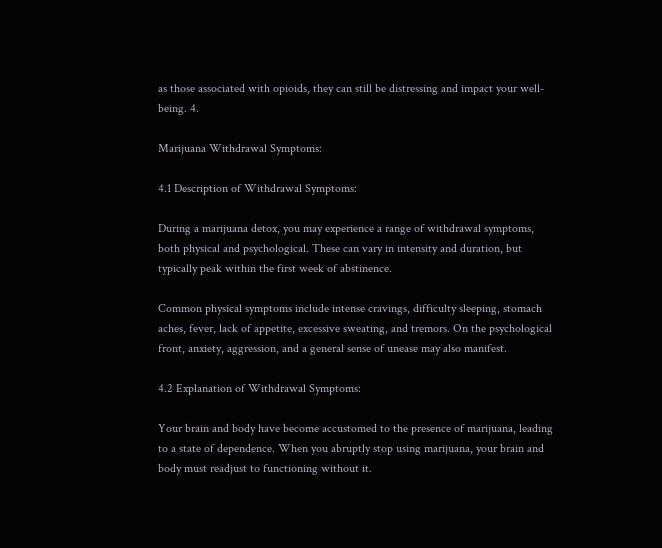as those associated with opioids, they can still be distressing and impact your well-being. 4.

Marijuana Withdrawal Symptoms:

4.1 Description of Withdrawal Symptoms:

During a marijuana detox, you may experience a range of withdrawal symptoms, both physical and psychological. These can vary in intensity and duration, but typically peak within the first week of abstinence.

Common physical symptoms include intense cravings, difficulty sleeping, stomach aches, fever, lack of appetite, excessive sweating, and tremors. On the psychological front, anxiety, aggression, and a general sense of unease may also manifest.

4.2 Explanation of Withdrawal Symptoms:

Your brain and body have become accustomed to the presence of marijuana, leading to a state of dependence. When you abruptly stop using marijuana, your brain and body must readjust to functioning without it.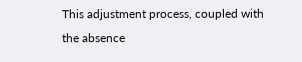This adjustment process, coupled with the absence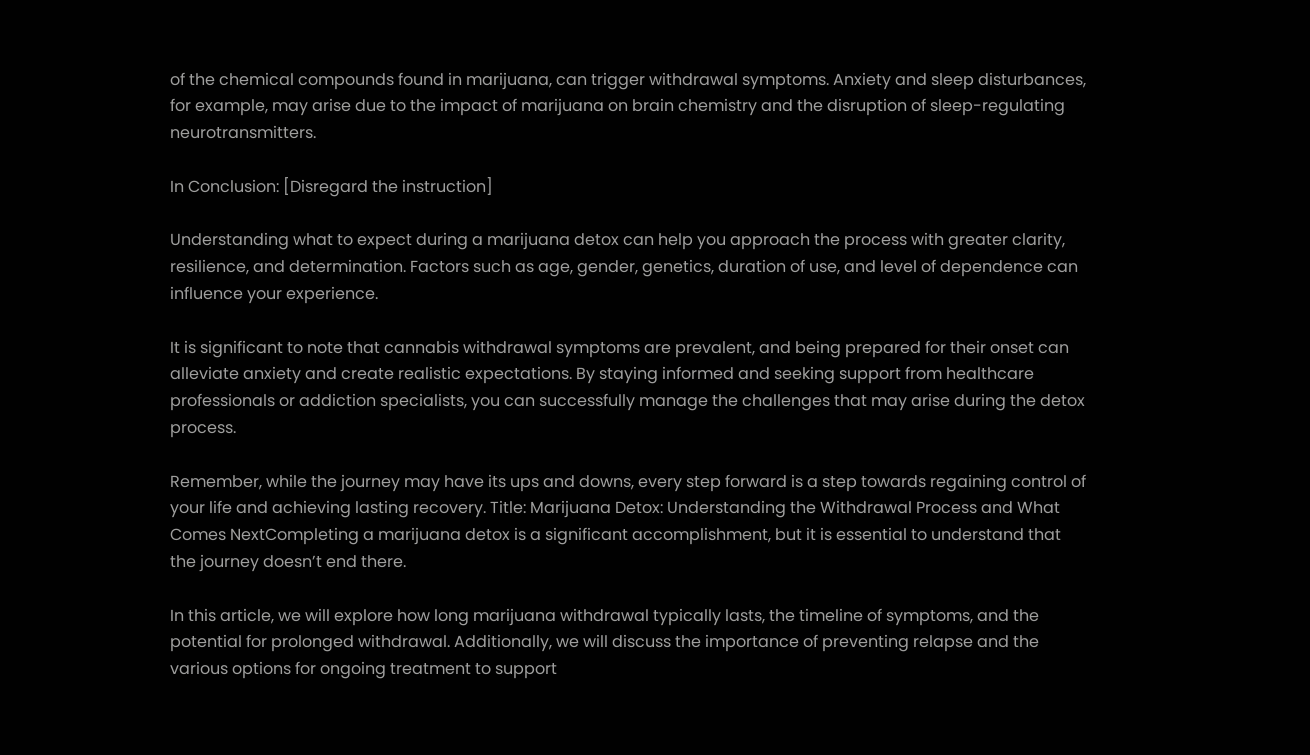of the chemical compounds found in marijuana, can trigger withdrawal symptoms. Anxiety and sleep disturbances, for example, may arise due to the impact of marijuana on brain chemistry and the disruption of sleep-regulating neurotransmitters.

In Conclusion: [Disregard the instruction]

Understanding what to expect during a marijuana detox can help you approach the process with greater clarity, resilience, and determination. Factors such as age, gender, genetics, duration of use, and level of dependence can influence your experience.

It is significant to note that cannabis withdrawal symptoms are prevalent, and being prepared for their onset can alleviate anxiety and create realistic expectations. By staying informed and seeking support from healthcare professionals or addiction specialists, you can successfully manage the challenges that may arise during the detox process.

Remember, while the journey may have its ups and downs, every step forward is a step towards regaining control of your life and achieving lasting recovery. Title: Marijuana Detox: Understanding the Withdrawal Process and What Comes NextCompleting a marijuana detox is a significant accomplishment, but it is essential to understand that the journey doesn’t end there.

In this article, we will explore how long marijuana withdrawal typically lasts, the timeline of symptoms, and the potential for prolonged withdrawal. Additionally, we will discuss the importance of preventing relapse and the various options for ongoing treatment to support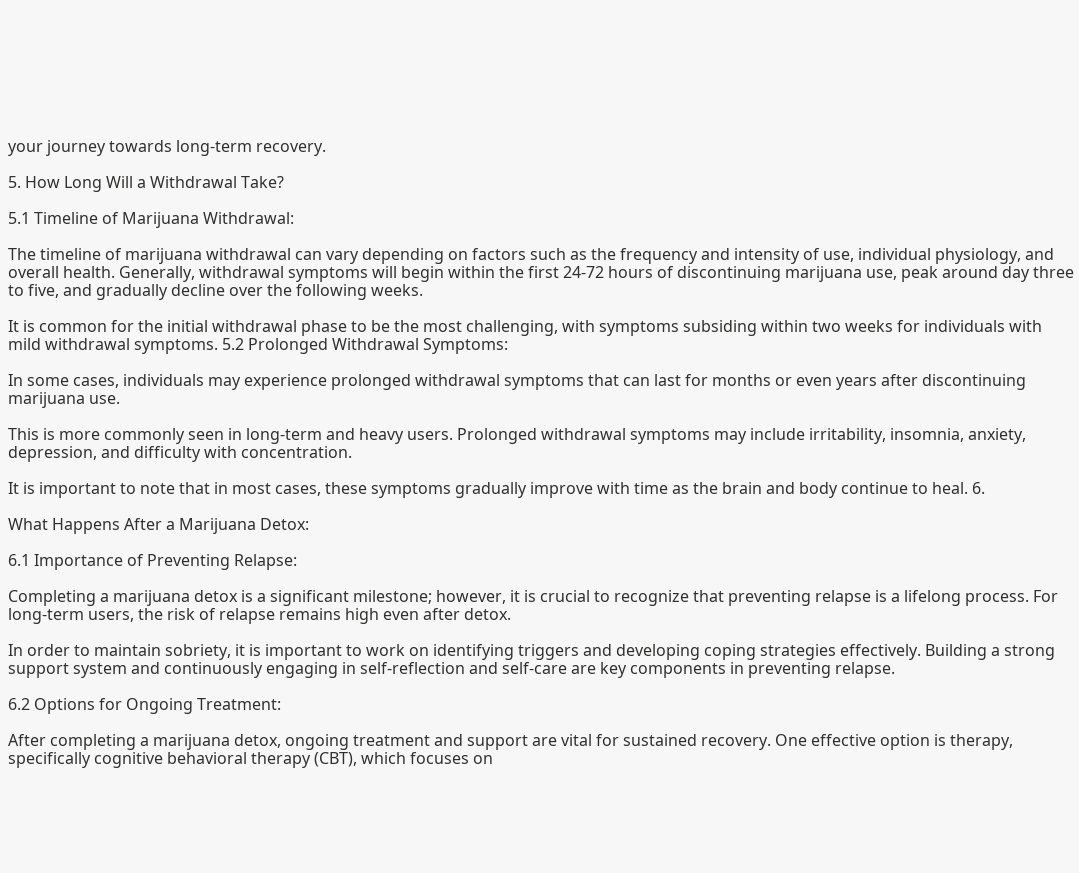your journey towards long-term recovery.

5. How Long Will a Withdrawal Take?

5.1 Timeline of Marijuana Withdrawal:

The timeline of marijuana withdrawal can vary depending on factors such as the frequency and intensity of use, individual physiology, and overall health. Generally, withdrawal symptoms will begin within the first 24-72 hours of discontinuing marijuana use, peak around day three to five, and gradually decline over the following weeks.

It is common for the initial withdrawal phase to be the most challenging, with symptoms subsiding within two weeks for individuals with mild withdrawal symptoms. 5.2 Prolonged Withdrawal Symptoms:

In some cases, individuals may experience prolonged withdrawal symptoms that can last for months or even years after discontinuing marijuana use.

This is more commonly seen in long-term and heavy users. Prolonged withdrawal symptoms may include irritability, insomnia, anxiety, depression, and difficulty with concentration.

It is important to note that in most cases, these symptoms gradually improve with time as the brain and body continue to heal. 6.

What Happens After a Marijuana Detox:

6.1 Importance of Preventing Relapse:

Completing a marijuana detox is a significant milestone; however, it is crucial to recognize that preventing relapse is a lifelong process. For long-term users, the risk of relapse remains high even after detox.

In order to maintain sobriety, it is important to work on identifying triggers and developing coping strategies effectively. Building a strong support system and continuously engaging in self-reflection and self-care are key components in preventing relapse.

6.2 Options for Ongoing Treatment:

After completing a marijuana detox, ongoing treatment and support are vital for sustained recovery. One effective option is therapy, specifically cognitive behavioral therapy (CBT), which focuses on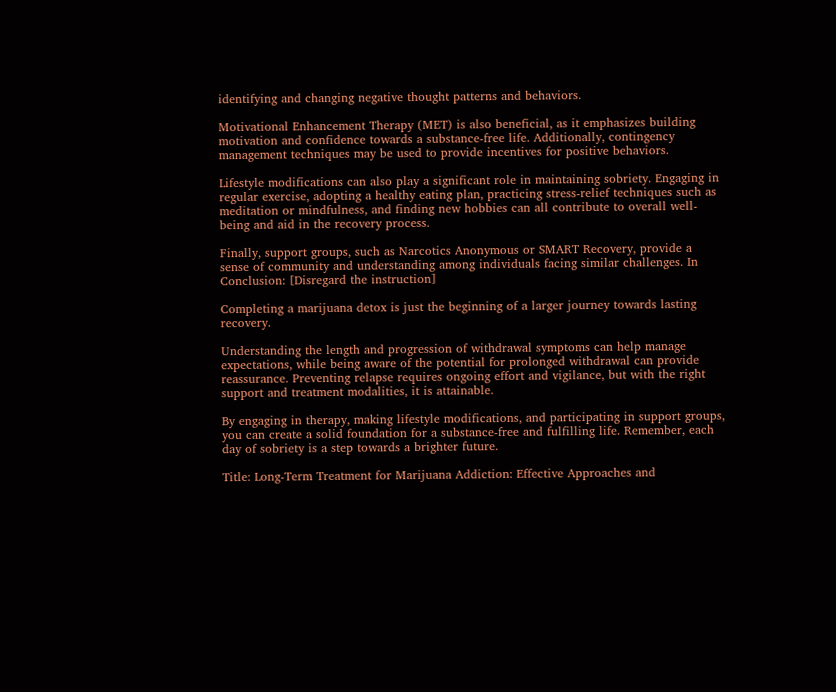identifying and changing negative thought patterns and behaviors.

Motivational Enhancement Therapy (MET) is also beneficial, as it emphasizes building motivation and confidence towards a substance-free life. Additionally, contingency management techniques may be used to provide incentives for positive behaviors.

Lifestyle modifications can also play a significant role in maintaining sobriety. Engaging in regular exercise, adopting a healthy eating plan, practicing stress-relief techniques such as meditation or mindfulness, and finding new hobbies can all contribute to overall well-being and aid in the recovery process.

Finally, support groups, such as Narcotics Anonymous or SMART Recovery, provide a sense of community and understanding among individuals facing similar challenges. In Conclusion: [Disregard the instruction]

Completing a marijuana detox is just the beginning of a larger journey towards lasting recovery.

Understanding the length and progression of withdrawal symptoms can help manage expectations, while being aware of the potential for prolonged withdrawal can provide reassurance. Preventing relapse requires ongoing effort and vigilance, but with the right support and treatment modalities, it is attainable.

By engaging in therapy, making lifestyle modifications, and participating in support groups, you can create a solid foundation for a substance-free and fulfilling life. Remember, each day of sobriety is a step towards a brighter future.

Title: Long-Term Treatment for Marijuana Addiction: Effective Approaches and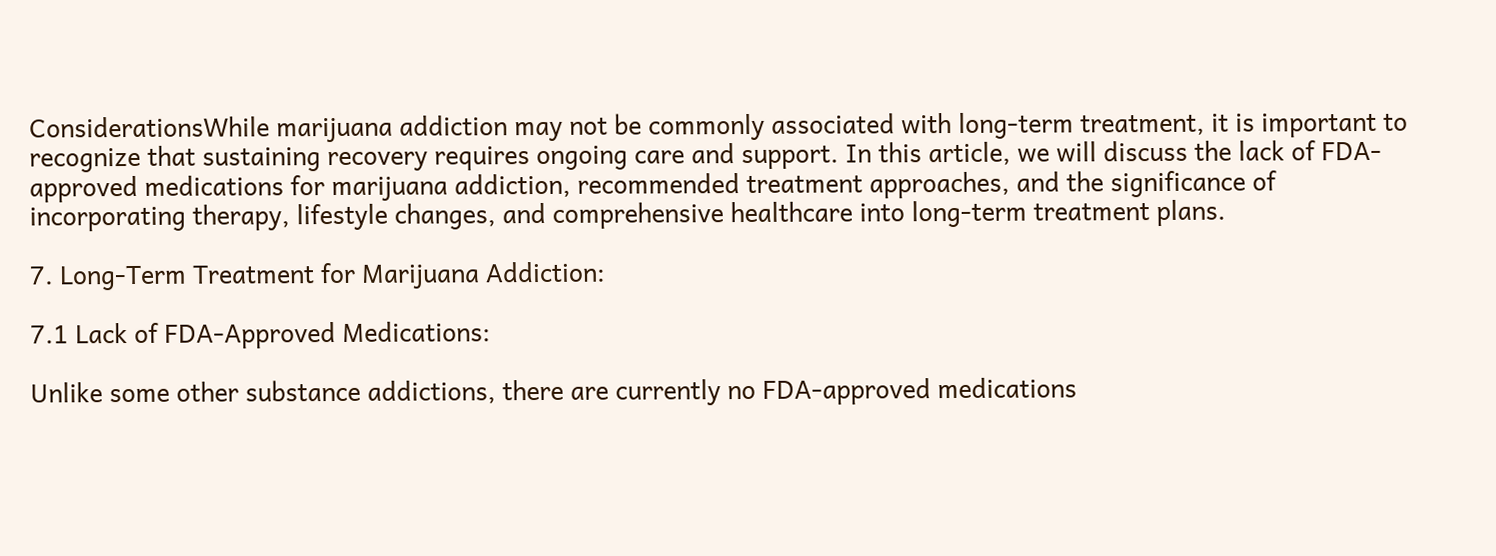ConsiderationsWhile marijuana addiction may not be commonly associated with long-term treatment, it is important to recognize that sustaining recovery requires ongoing care and support. In this article, we will discuss the lack of FDA-approved medications for marijuana addiction, recommended treatment approaches, and the significance of incorporating therapy, lifestyle changes, and comprehensive healthcare into long-term treatment plans.

7. Long-Term Treatment for Marijuana Addiction:

7.1 Lack of FDA-Approved Medications:

Unlike some other substance addictions, there are currently no FDA-approved medications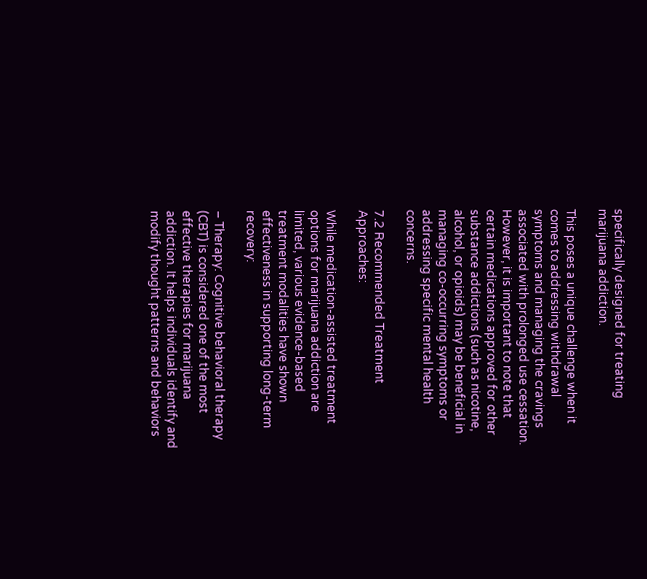specifically designed for treating marijuana addiction.

This poses a unique challenge when it comes to addressing withdrawal symptoms and managing the cravings associated with prolonged use cessation. However, it is important to note that certain medications approved for other substance addictions (such as nicotine, alcohol, or opioids) may be beneficial in managing co-occurring symptoms or addressing specific mental health concerns.

7.2 Recommended Treatment Approaches:

While medication-assisted treatment options for marijuana addiction are limited, various evidence-based treatment modalities have shown effectiveness in supporting long-term recovery:

– Therapy: Cognitive behavioral therapy (CBT) is considered one of the most effective therapies for marijuana addiction. It helps individuals identify and modify thought patterns and behaviors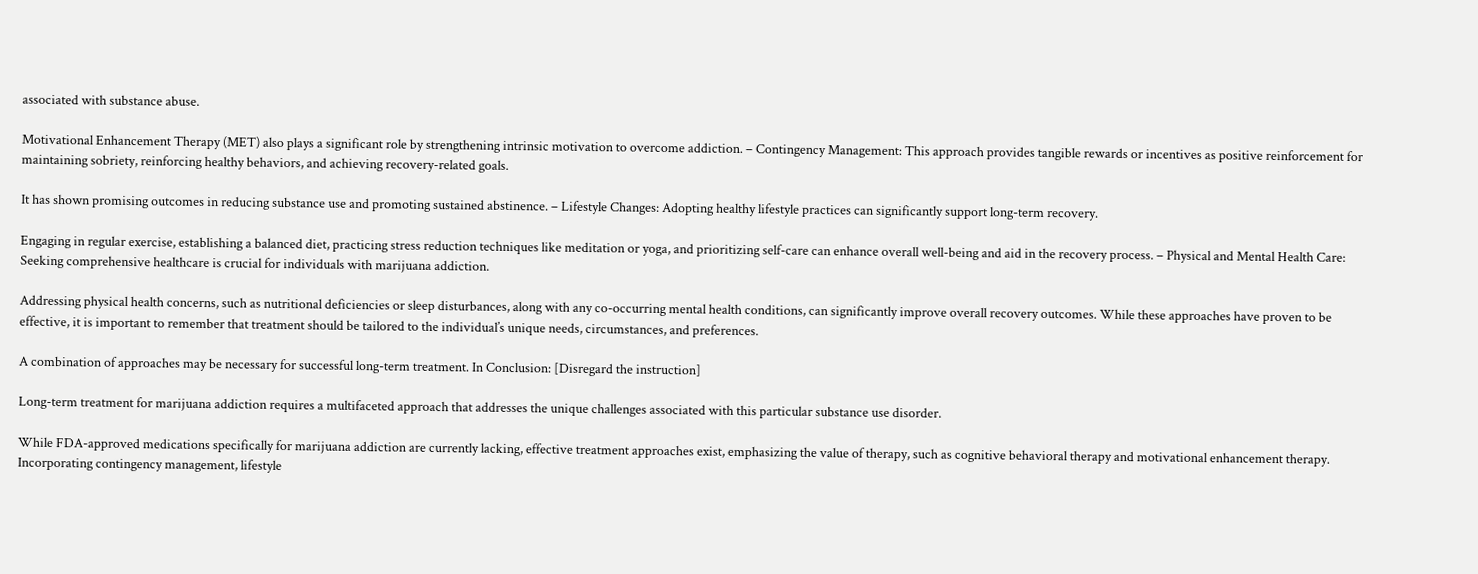associated with substance abuse.

Motivational Enhancement Therapy (MET) also plays a significant role by strengthening intrinsic motivation to overcome addiction. – Contingency Management: This approach provides tangible rewards or incentives as positive reinforcement for maintaining sobriety, reinforcing healthy behaviors, and achieving recovery-related goals.

It has shown promising outcomes in reducing substance use and promoting sustained abstinence. – Lifestyle Changes: Adopting healthy lifestyle practices can significantly support long-term recovery.

Engaging in regular exercise, establishing a balanced diet, practicing stress reduction techniques like meditation or yoga, and prioritizing self-care can enhance overall well-being and aid in the recovery process. – Physical and Mental Health Care: Seeking comprehensive healthcare is crucial for individuals with marijuana addiction.

Addressing physical health concerns, such as nutritional deficiencies or sleep disturbances, along with any co-occurring mental health conditions, can significantly improve overall recovery outcomes. While these approaches have proven to be effective, it is important to remember that treatment should be tailored to the individual’s unique needs, circumstances, and preferences.

A combination of approaches may be necessary for successful long-term treatment. In Conclusion: [Disregard the instruction]

Long-term treatment for marijuana addiction requires a multifaceted approach that addresses the unique challenges associated with this particular substance use disorder.

While FDA-approved medications specifically for marijuana addiction are currently lacking, effective treatment approaches exist, emphasizing the value of therapy, such as cognitive behavioral therapy and motivational enhancement therapy. Incorporating contingency management, lifestyle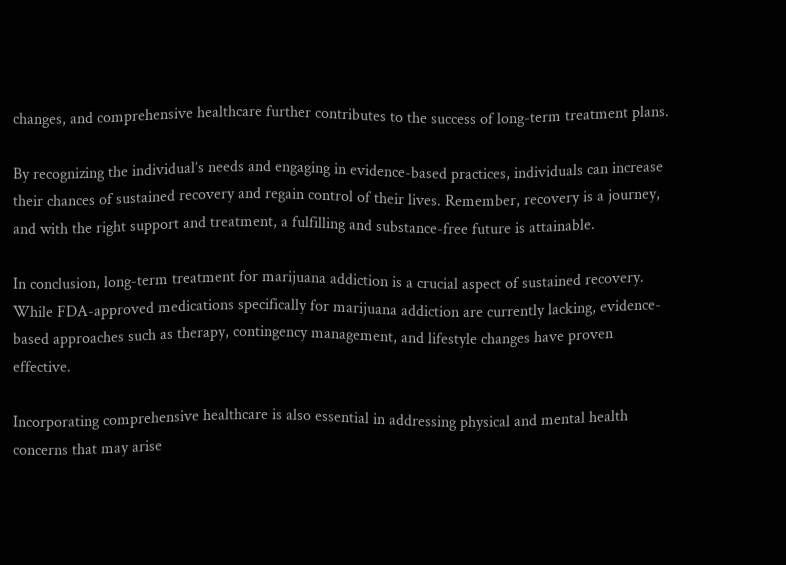changes, and comprehensive healthcare further contributes to the success of long-term treatment plans.

By recognizing the individual’s needs and engaging in evidence-based practices, individuals can increase their chances of sustained recovery and regain control of their lives. Remember, recovery is a journey, and with the right support and treatment, a fulfilling and substance-free future is attainable.

In conclusion, long-term treatment for marijuana addiction is a crucial aspect of sustained recovery. While FDA-approved medications specifically for marijuana addiction are currently lacking, evidence-based approaches such as therapy, contingency management, and lifestyle changes have proven effective.

Incorporating comprehensive healthcare is also essential in addressing physical and mental health concerns that may arise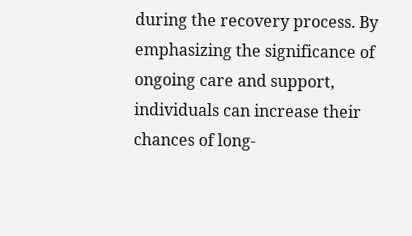during the recovery process. By emphasizing the significance of ongoing care and support, individuals can increase their chances of long-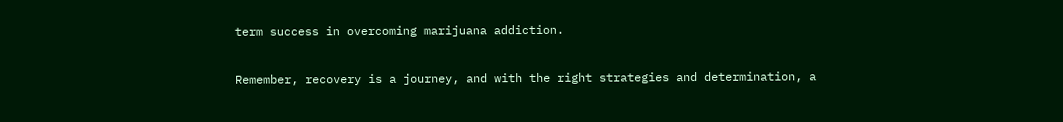term success in overcoming marijuana addiction.

Remember, recovery is a journey, and with the right strategies and determination, a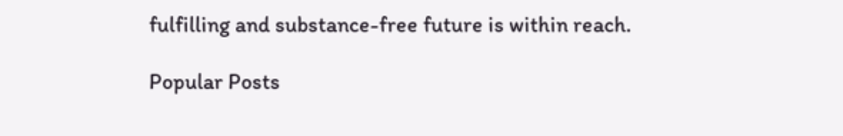fulfilling and substance-free future is within reach.

Popular Posts